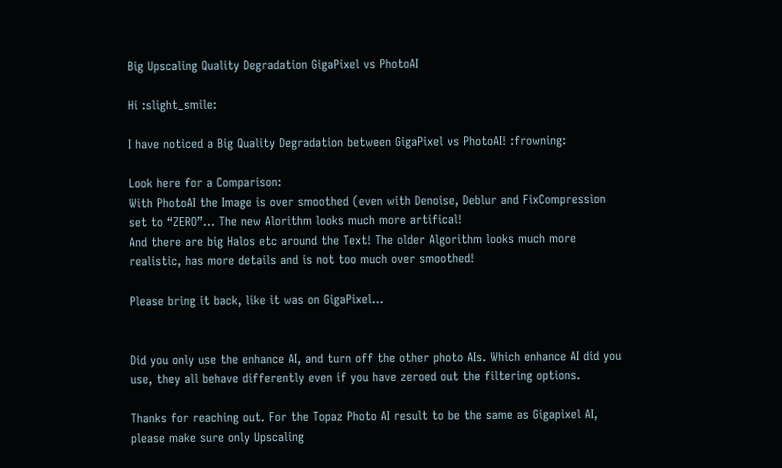Big Upscaling Quality Degradation GigaPixel vs PhotoAI

Hi :slight_smile:

I have noticed a Big Quality Degradation between GigaPixel vs PhotoAI! :frowning:

Look here for a Comparison:
With PhotoAI the Image is over smoothed (even with Denoise, Deblur and FixCompression set to “ZERO”… The new Alorithm looks much more artifical!
And there are big Halos etc around the Text! The older Algorithm looks much more realistic, has more details and is not too much over smoothed!

Please bring it back, like it was on GigaPixel…


Did you only use the enhance AI, and turn off the other photo AIs. Which enhance AI did you use, they all behave differently even if you have zeroed out the filtering options.

Thanks for reaching out. For the Topaz Photo AI result to be the same as Gigapixel AI, please make sure only Upscaling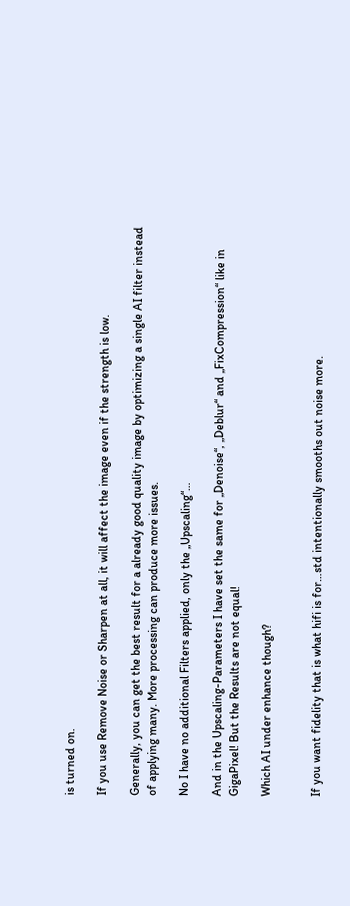is turned on.

If you use Remove Noise or Sharpen at all, it will affect the image even if the strength is low.

Generally, you can get the best result for a already good quality image by optimizing a single AI filter instead of applying many. More processing can produce more issues.

No I have no additional Filters applied, only the „Upscaling“…

And in the Upscaling-Parameters I have set the same for „Denoise“, „Deblur“ and „FixCompression“ like in GigaPixel! But the Results are not equal!

Which AI under enhance though?


If you want fidelity that is what hifi is for…std intentionally smooths out noise more.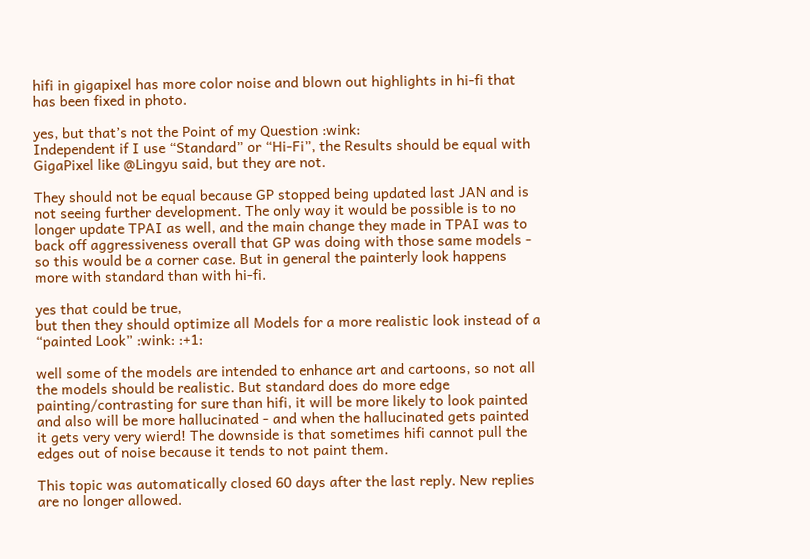hifi in gigapixel has more color noise and blown out highlights in hi-fi that has been fixed in photo.

yes, but that’s not the Point of my Question :wink:
Independent if I use “Standard” or “Hi-Fi”, the Results should be equal with GigaPixel like @Lingyu said, but they are not.

They should not be equal because GP stopped being updated last JAN and is not seeing further development. The only way it would be possible is to no longer update TPAI as well, and the main change they made in TPAI was to back off aggressiveness overall that GP was doing with those same models - so this would be a corner case. But in general the painterly look happens more with standard than with hi-fi.

yes that could be true,
but then they should optimize all Models for a more realistic look instead of a “painted Look” :wink: :+1:

well some of the models are intended to enhance art and cartoons, so not all the models should be realistic. But standard does do more edge painting/contrasting for sure than hifi, it will be more likely to look painted and also will be more hallucinated - and when the hallucinated gets painted it gets very very wierd! The downside is that sometimes hifi cannot pull the edges out of noise because it tends to not paint them.

This topic was automatically closed 60 days after the last reply. New replies are no longer allowed.